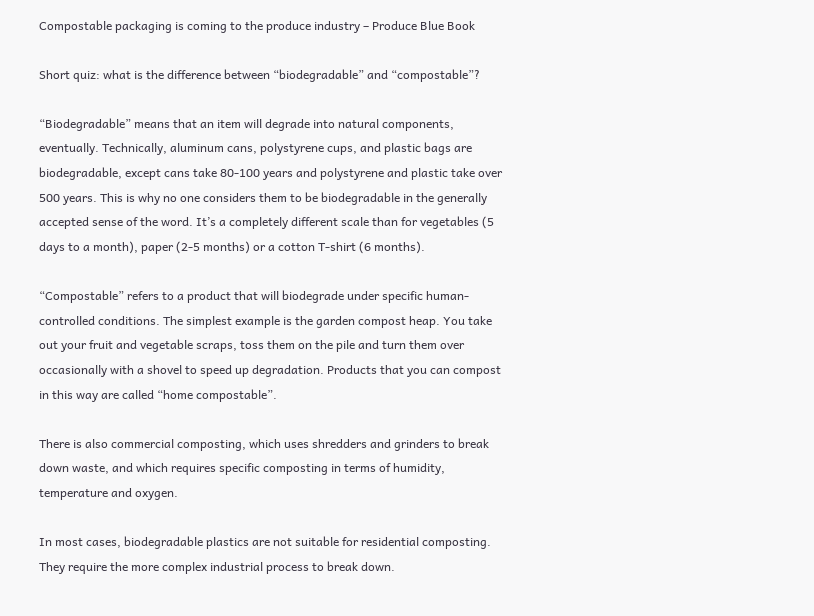Compostable packaging is coming to the produce industry – Produce Blue Book

Short quiz: what is the difference between “biodegradable” and “compostable”?

“Biodegradable” means that an item will degrade into natural components, eventually. Technically, aluminum cans, polystyrene cups, and plastic bags are biodegradable, except cans take 80-100 years and polystyrene and plastic take over 500 years. This is why no one considers them to be biodegradable in the generally accepted sense of the word. It’s a completely different scale than for vegetables (5 days to a month), paper (2-5 months) or a cotton T-shirt (6 months).

“Compostable” refers to a product that will biodegrade under specific human-controlled conditions. The simplest example is the garden compost heap. You take out your fruit and vegetable scraps, toss them on the pile and turn them over occasionally with a shovel to speed up degradation. Products that you can compost in this way are called “home compostable”.

There is also commercial composting, which uses shredders and grinders to break down waste, and which requires specific composting in terms of humidity, temperature and oxygen.

In most cases, biodegradable plastics are not suitable for residential composting. They require the more complex industrial process to break down.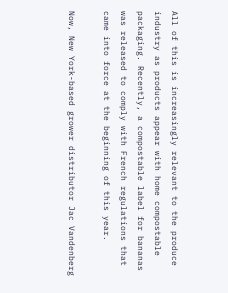All of this is increasingly relevant to the produce industry as products appear with home compostable packaging. Recently, a compostable label for bananas was released to comply with French regulations that came into force at the beginning of this year.

Now, New York-based grower distributor Jac Vandenberg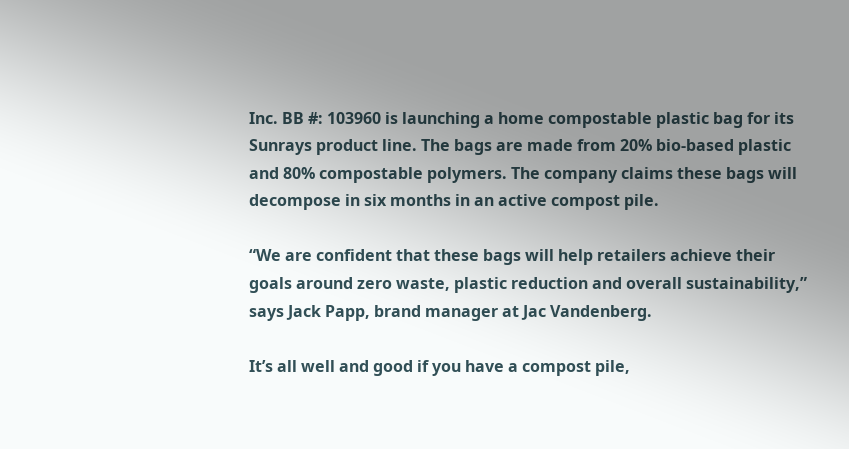Inc. BB #: 103960 is launching a home compostable plastic bag for its Sunrays product line. The bags are made from 20% bio-based plastic and 80% compostable polymers. The company claims these bags will decompose in six months in an active compost pile.

“We are confident that these bags will help retailers achieve their goals around zero waste, plastic reduction and overall sustainability,” says Jack Papp, brand manager at Jac Vandenberg.

It’s all well and good if you have a compost pile,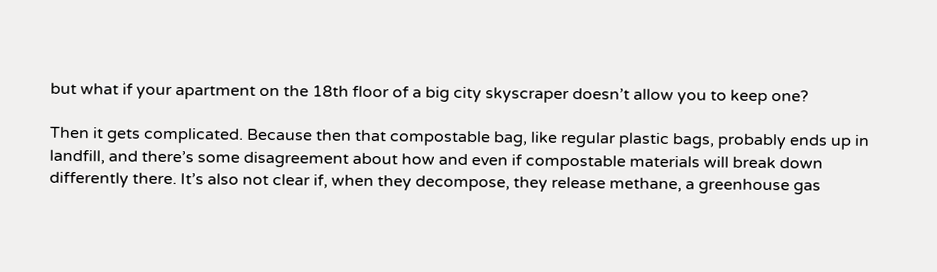but what if your apartment on the 18th floor of a big city skyscraper doesn’t allow you to keep one?

Then it gets complicated. Because then that compostable bag, like regular plastic bags, probably ends up in landfill, and there’s some disagreement about how and even if compostable materials will break down differently there. It’s also not clear if, when they decompose, they release methane, a greenhouse gas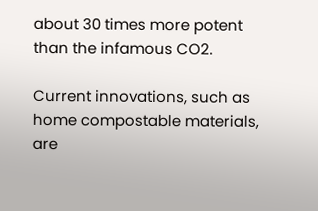about 30 times more potent than the infamous CO2.

Current innovations, such as home compostable materials, are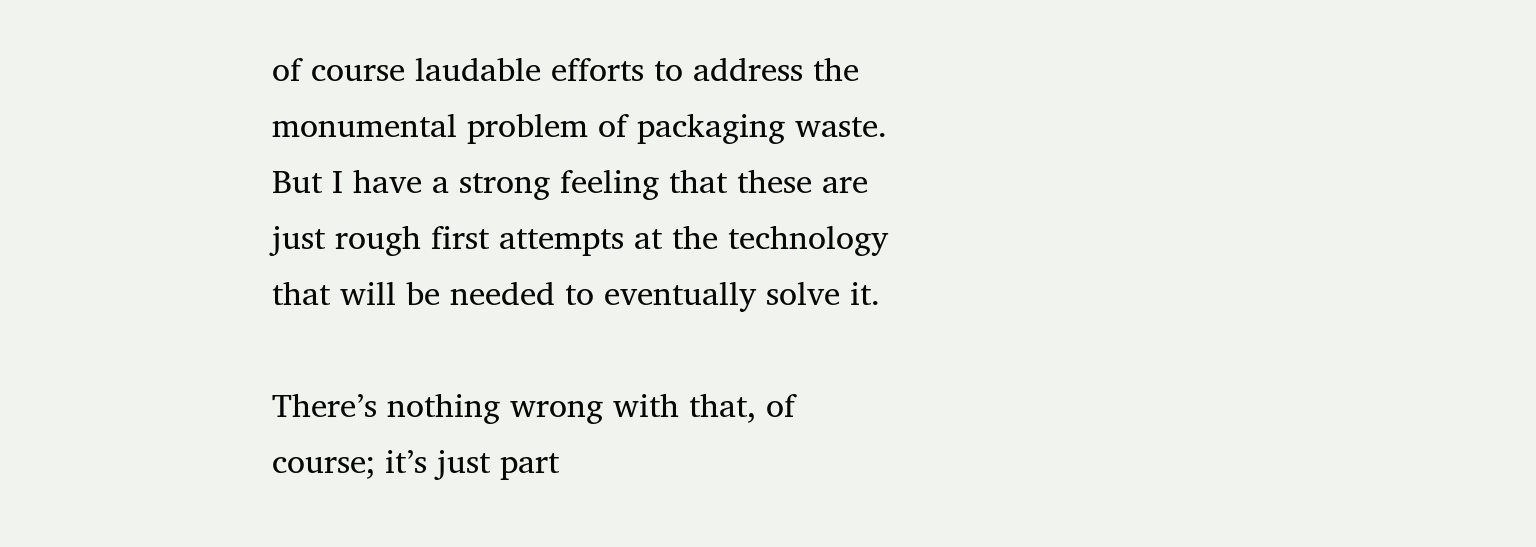of course laudable efforts to address the monumental problem of packaging waste. But I have a strong feeling that these are just rough first attempts at the technology that will be needed to eventually solve it.

There’s nothing wrong with that, of course; it’s just part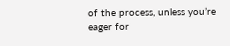of the process, unless you’re eager for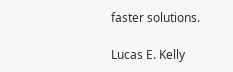faster solutions.

Lucas E. Kelly